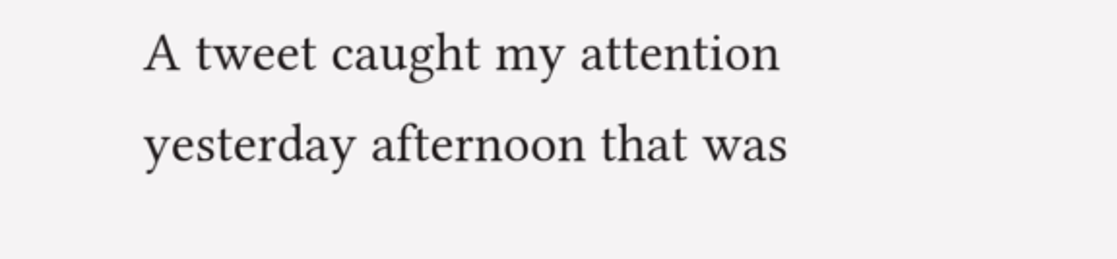A tweet caught my attention yesterday afternoon that was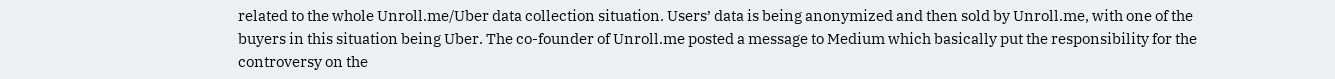related to the whole Unroll.me/Uber data collection situation. Users’ data is being anonymized and then sold by Unroll.me, with one of the buyers in this situation being Uber. The co-founder of Unroll.me posted a message to Medium which basically put the responsibility for the controversy on the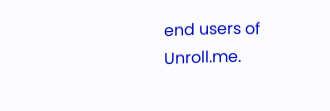end users of Unroll.me.